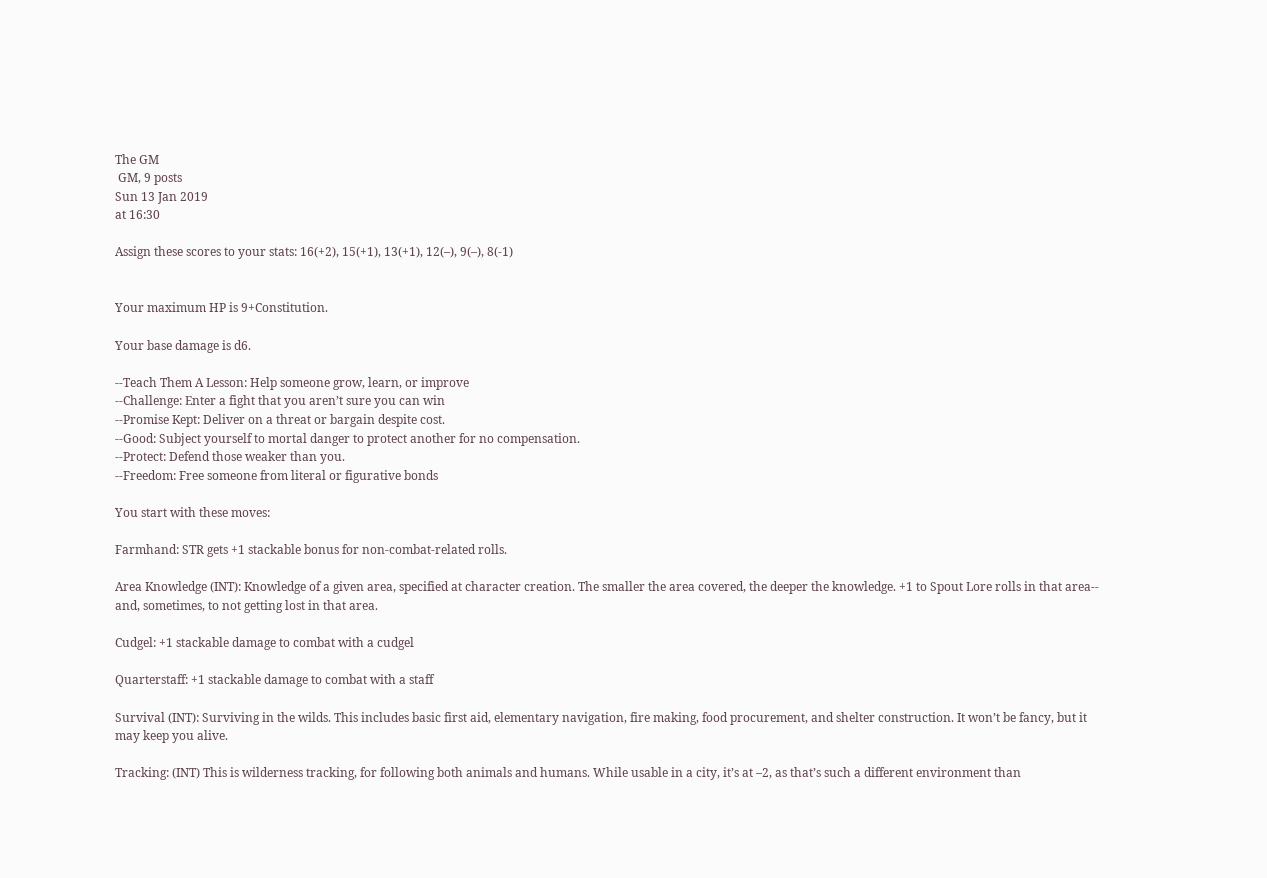The GM
 GM, 9 posts
Sun 13 Jan 2019
at 16:30

Assign these scores to your stats: 16(+2), 15(+1), 13(+1), 12(–), 9(–), 8(-1)


Your maximum HP is 9+Constitution.

Your base damage is d6.

--Teach Them A Lesson: Help someone grow, learn, or improve
--Challenge: Enter a fight that you aren’t sure you can win
--Promise Kept: Deliver on a threat or bargain despite cost.
--Good: Subject yourself to mortal danger to protect another for no compensation.
--Protect: Defend those weaker than you.
--Freedom: Free someone from literal or figurative bonds

You start with these moves:

Farmhand: STR gets +1 stackable bonus for non-combat-related rolls.

Area Knowledge (INT): Knowledge of a given area, specified at character creation. The smaller the area covered, the deeper the knowledge. +1 to Spout Lore rolls in that area-- and, sometimes, to not getting lost in that area.

Cudgel: +1 stackable damage to combat with a cudgel

Quarterstaff: +1 stackable damage to combat with a staff

Survival (INT): Surviving in the wilds. This includes basic first aid, elementary navigation, fire making, food procurement, and shelter construction. It won’t be fancy, but it may keep you alive.

Tracking: (INT) This is wilderness tracking, for following both animals and humans. While usable in a city, it’s at –2, as that’s such a different environment than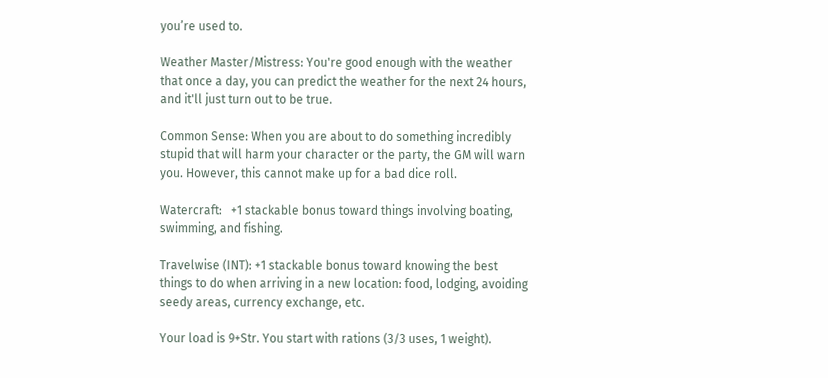you’re used to.

Weather Master/Mistress: You're good enough with the weather that once a day, you can predict the weather for the next 24 hours, and it'll just turn out to be true.

Common Sense: When you are about to do something incredibly stupid that will harm your character or the party, the GM will warn you. However, this cannot make up for a bad dice roll.

Watercraft:   +1 stackable bonus toward things involving boating, swimming, and fishing.

Travelwise (INT): +1 stackable bonus toward knowing the best things to do when arriving in a new location: food, lodging, avoiding seedy areas, currency exchange, etc.

Your load is 9+Str. You start with rations (3/3 uses, 1 weight).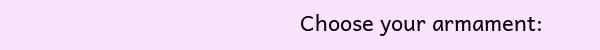Choose your armament: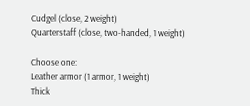Cudgel (close, 2 weight)
Quarterstaff (close, two-handed, 1 weight)

Choose one:
Leather armor (1 armor, 1 weight)
Thick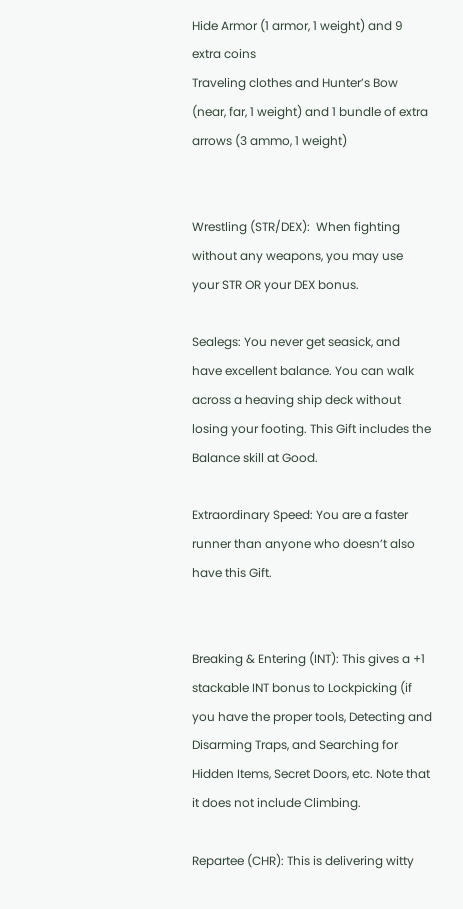Hide Armor (1 armor, 1 weight) and 9 extra coins
Traveling clothes and Hunter’s Bow (near, far, 1 weight) and 1 bundle of extra arrows (3 ammo, 1 weight)


Wrestling (STR/DEX):  When fighting without any weapons, you may use your STR OR your DEX bonus.

Sealegs: You never get seasick, and have excellent balance. You can walk across a heaving ship deck without losing your footing. This Gift includes the Balance skill at Good.

Extraordinary Speed: You are a faster runner than anyone who doesn’t also have this Gift.


Breaking & Entering (INT): This gives a +1 stackable INT bonus to Lockpicking (if you have the proper tools, Detecting and Disarming Traps, and Searching for Hidden Items, Secret Doors, etc. Note that it does not include Climbing.

Repartee (CHR): This is delivering witty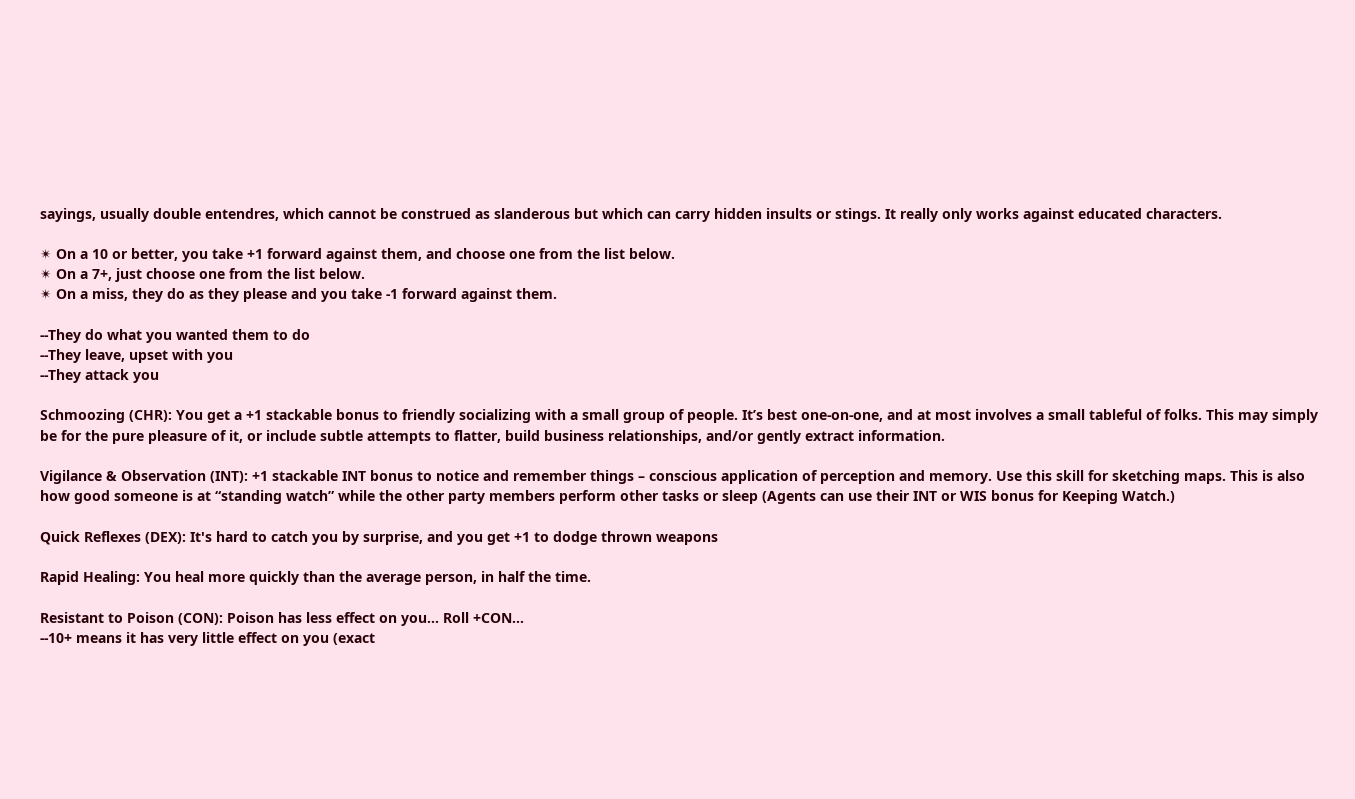sayings, usually double entendres, which cannot be construed as slanderous but which can carry hidden insults or stings. It really only works against educated characters.

✴ On a 10 or better, you take +1 forward against them, and choose one from the list below.
✴ On a 7+, just choose one from the list below.
✴ On a miss, they do as they please and you take -1 forward against them.

--They do what you wanted them to do
--They leave, upset with you
--They attack you

Schmoozing (CHR): You get a +1 stackable bonus to friendly socializing with a small group of people. It’s best one-on-one, and at most involves a small tableful of folks. This may simply be for the pure pleasure of it, or include subtle attempts to flatter, build business relationships, and/or gently extract information.

Vigilance & Observation (INT): +1 stackable INT bonus to notice and remember things – conscious application of perception and memory. Use this skill for sketching maps. This is also how good someone is at “standing watch” while the other party members perform other tasks or sleep (Agents can use their INT or WIS bonus for Keeping Watch.)

Quick Reflexes (DEX): It's hard to catch you by surprise, and you get +1 to dodge thrown weapons

Rapid Healing: You heal more quickly than the average person, in half the time.

Resistant to Poison (CON): Poison has less effect on you... Roll +CON...
--10+ means it has very little effect on you (exact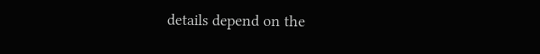details depend on the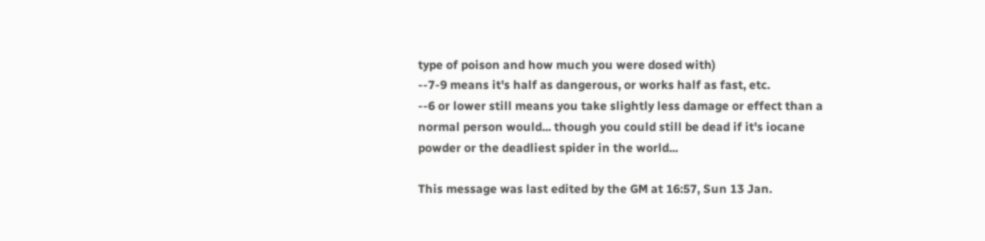type of poison and how much you were dosed with)
--7-9 means it's half as dangerous, or works half as fast, etc.
--6 or lower still means you take slightly less damage or effect than a normal person would... though you could still be dead if it's iocane powder or the deadliest spider in the world...

This message was last edited by the GM at 16:57, Sun 13 Jan.